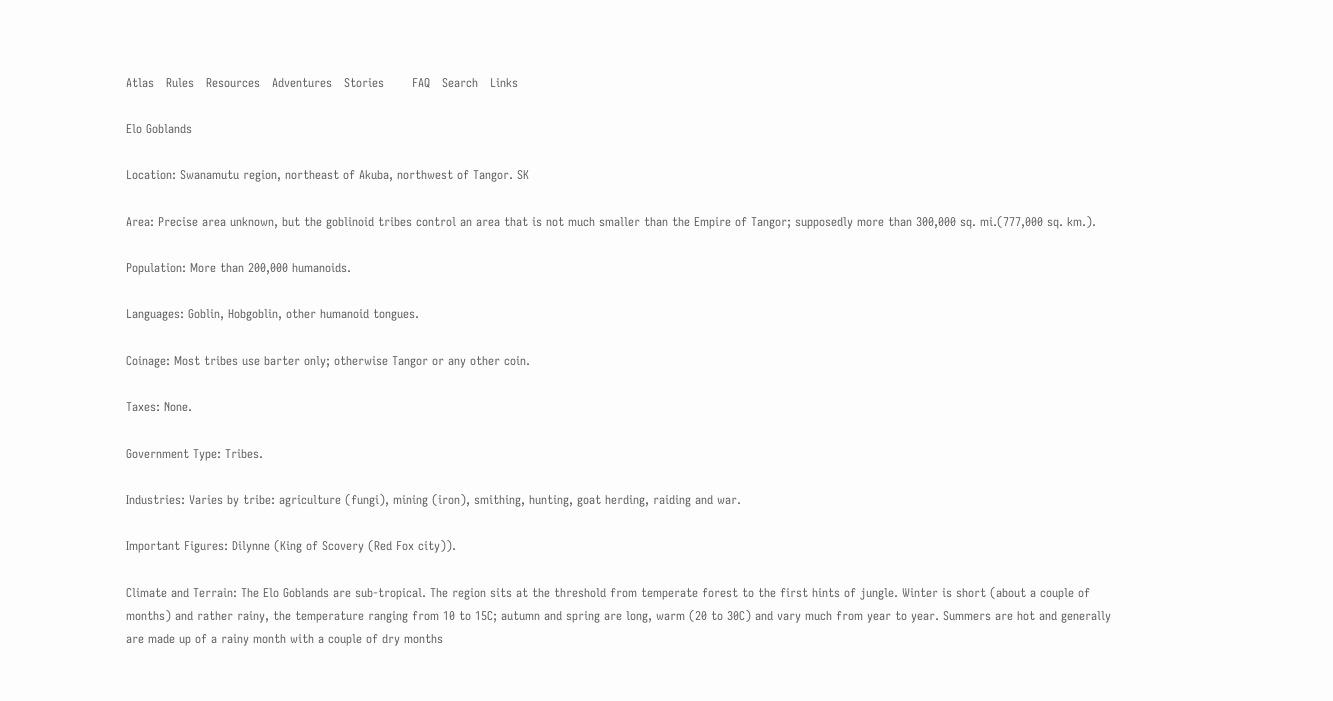Atlas   Rules   Resources   Adventures   Stories       FAQ   Search   Links

Elo Goblands

Location: Swanamutu region, northeast of Akuba, northwest of Tangor. SK

Area: Precise area unknown, but the goblinoid tribes control an area that is not much smaller than the Empire of Tangor; supposedly more than 300,000 sq. mi.(777,000 sq. km.).

Population: More than 200,000 humanoids.

Languages: Goblin, Hobgoblin, other humanoid tongues.

Coinage: Most tribes use barter only; otherwise Tangor or any other coin.

Taxes: None.

Government Type: Tribes.

Industries: Varies by tribe: agriculture (fungi), mining (iron), smithing, hunting, goat herding, raiding and war.

Important Figures: Dilynne (King of Scovery (Red Fox city)).

Climate and Terrain: The Elo Goblands are sub-tropical. The region sits at the threshold from temperate forest to the first hints of jungle. Winter is short (about a couple of months) and rather rainy, the temperature ranging from 10 to 15C; autumn and spring are long, warm (20 to 30C) and vary much from year to year. Summers are hot and generally are made up of a rainy month with a couple of dry months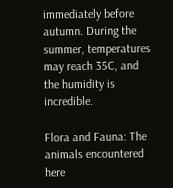immediately before autumn. During the summer, temperatures may reach 35C, and the humidity is incredible.

Flora and Fauna: The animals encountered here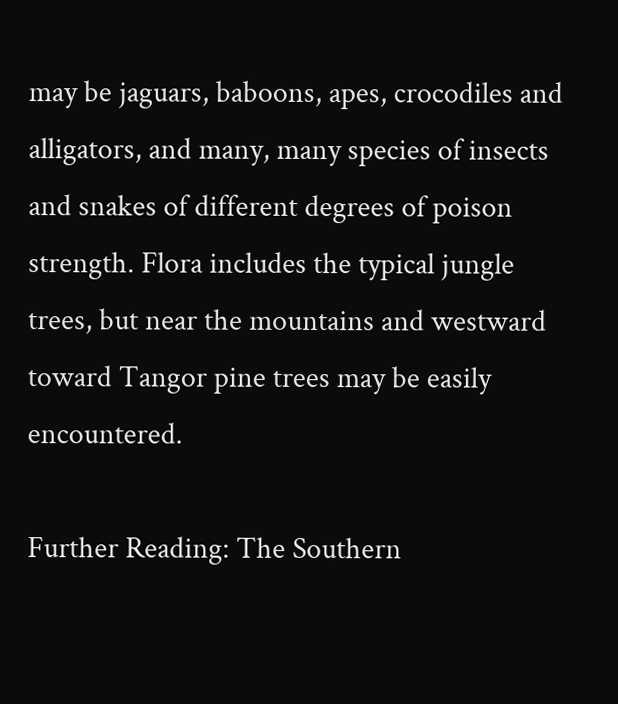may be jaguars, baboons, apes, crocodiles and alligators, and many, many species of insects and snakes of different degrees of poison strength. Flora includes the typical jungle trees, but near the mountains and westward toward Tangor pine trees may be easily encountered.

Further Reading: The Southern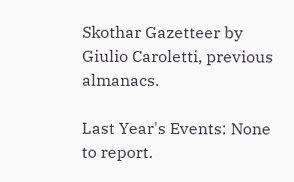Skothar Gazetteer by Giulio Caroletti, previous almanacs.

Last Year's Events: None to report.